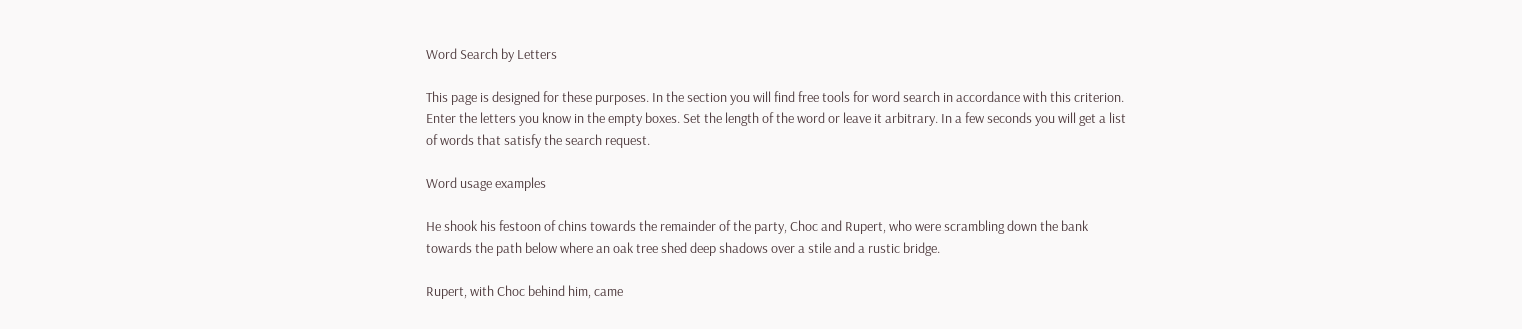Word Search by Letters

This page is designed for these purposes. In the section you will find free tools for word search in accordance with this criterion. Enter the letters you know in the empty boxes. Set the length of the word or leave it arbitrary. In a few seconds you will get a list of words that satisfy the search request.

Word usage examples

He shook his festoon of chins towards the remainder of the party, Choc and Rupert, who were scrambling down the bank towards the path below where an oak tree shed deep shadows over a stile and a rustic bridge.

Rupert, with Choc behind him, came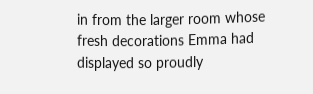in from the larger room whose fresh decorations Emma had displayed so proudly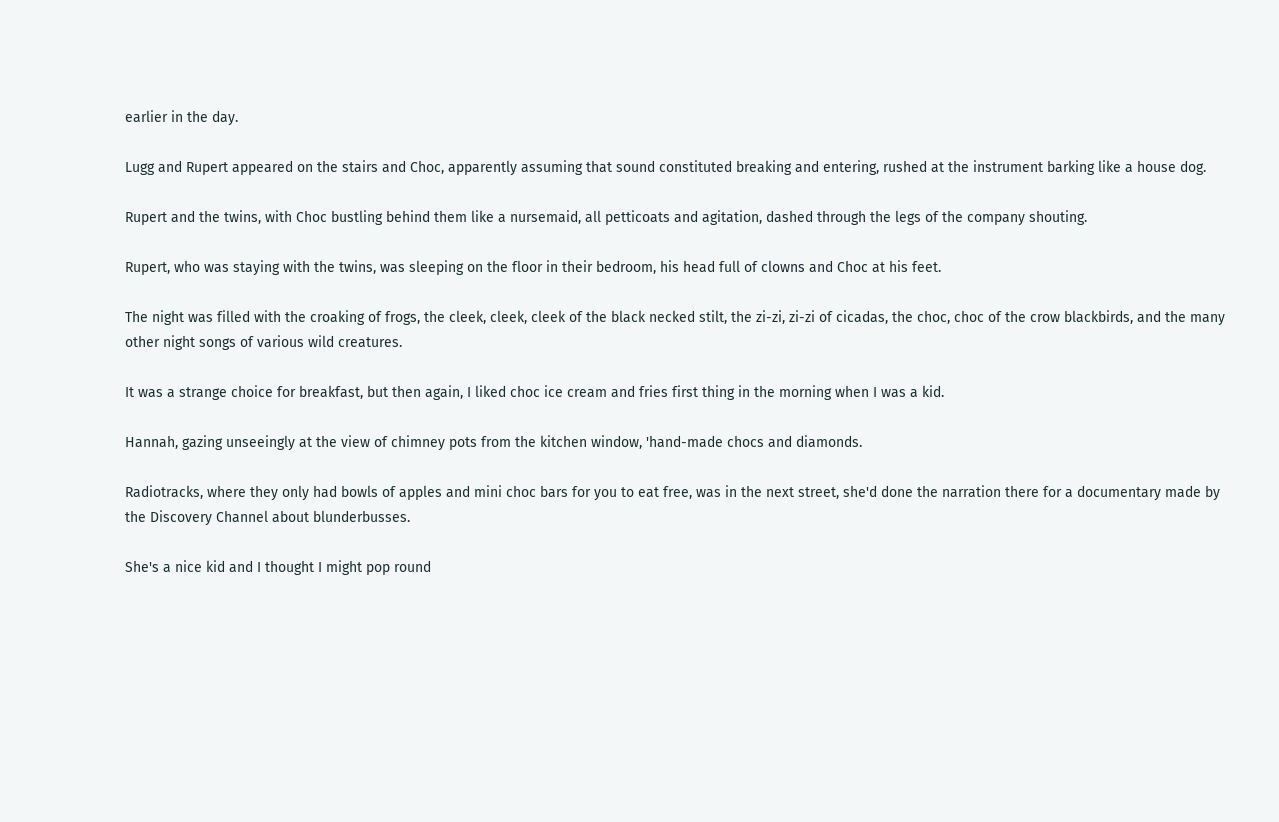earlier in the day.

Lugg and Rupert appeared on the stairs and Choc, apparently assuming that sound constituted breaking and entering, rushed at the instrument barking like a house dog.

Rupert and the twins, with Choc bustling behind them like a nursemaid, all petticoats and agitation, dashed through the legs of the company shouting.

Rupert, who was staying with the twins, was sleeping on the floor in their bedroom, his head full of clowns and Choc at his feet.

The night was filled with the croaking of frogs, the cleek, cleek, cleek of the black necked stilt, the zi-zi, zi-zi of cicadas, the choc, choc of the crow blackbirds, and the many other night songs of various wild creatures.

It was a strange choice for breakfast, but then again, I liked choc ice cream and fries first thing in the morning when I was a kid.

Hannah, gazing unseeingly at the view of chimney pots from the kitchen window, 'hand-made chocs and diamonds.

Radiotracks, where they only had bowls of apples and mini choc bars for you to eat free, was in the next street, she'd done the narration there for a documentary made by the Discovery Channel about blunderbusses.

She's a nice kid and I thought I might pop round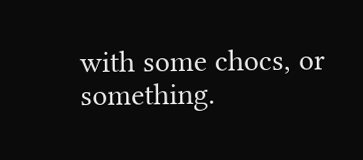with some chocs, or something.